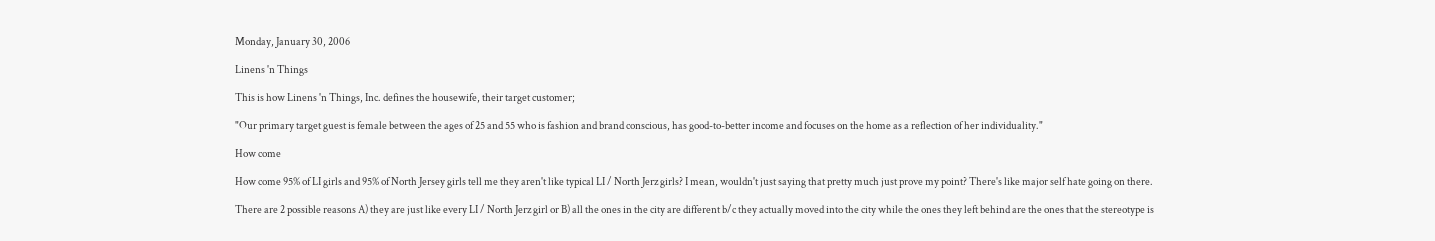Monday, January 30, 2006

Linens 'n Things

This is how Linens 'n Things, Inc. defines the housewife, their target customer;

"Our primary target guest is female between the ages of 25 and 55 who is fashion and brand conscious, has good-to-better income and focuses on the home as a reflection of her individuality."

How come

How come 95% of LI girls and 95% of North Jersey girls tell me they aren't like typical LI / North Jerz girls? I mean, wouldn't just saying that pretty much just prove my point? There's like major self hate going on there.

There are 2 possible reasons A) they are just like every LI / North Jerz girl or B) all the ones in the city are different b/c they actually moved into the city while the ones they left behind are the ones that the stereotype is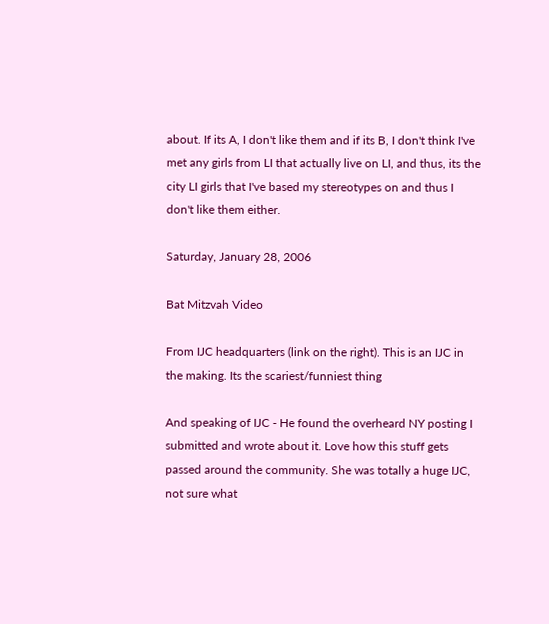about. If its A, I don't like them and if its B, I don't think I've met any girls from LI that actually live on LI, and thus, its the city LI girls that I've based my stereotypes on and thus I don't like them either.

Saturday, January 28, 2006

Bat Mitzvah Video

From IJC headquarters (link on the right). This is an IJC in the making. Its the scariest/funniest thing

And speaking of IJC - He found the overheard NY posting I submitted and wrote about it. Love how this stuff gets passed around the community. She was totally a huge IJC, not sure what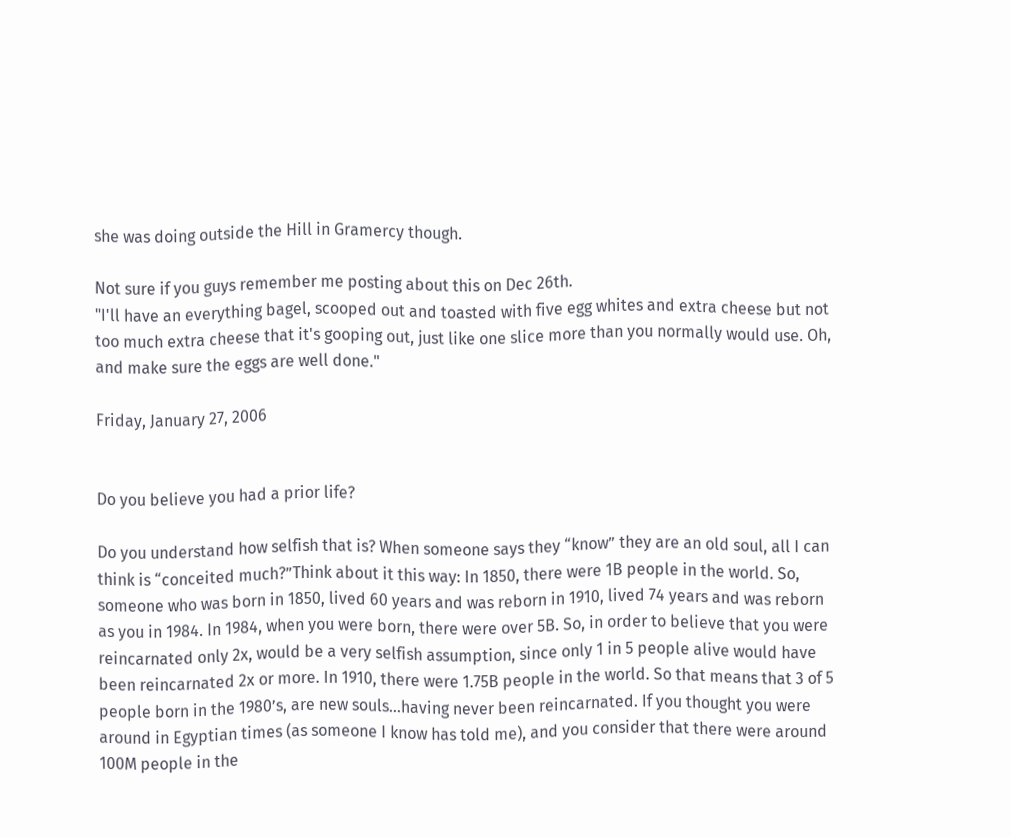she was doing outside the Hill in Gramercy though.

Not sure if you guys remember me posting about this on Dec 26th.
"I'll have an everything bagel, scooped out and toasted with five egg whites and extra cheese but not too much extra cheese that it's gooping out, just like one slice more than you normally would use. Oh, and make sure the eggs are well done."

Friday, January 27, 2006


Do you believe you had a prior life?

Do you understand how selfish that is? When someone says they “know” they are an old soul, all I can think is “conceited much?”Think about it this way: In 1850, there were 1B people in the world. So, someone who was born in 1850, lived 60 years and was reborn in 1910, lived 74 years and was reborn as you in 1984. In 1984, when you were born, there were over 5B. So, in order to believe that you were reincarnated only 2x, would be a very selfish assumption, since only 1 in 5 people alive would have been reincarnated 2x or more. In 1910, there were 1.75B people in the world. So that means that 3 of 5 people born in the 1980’s, are new souls...having never been reincarnated. If you thought you were around in Egyptian times (as someone I know has told me), and you consider that there were around 100M people in the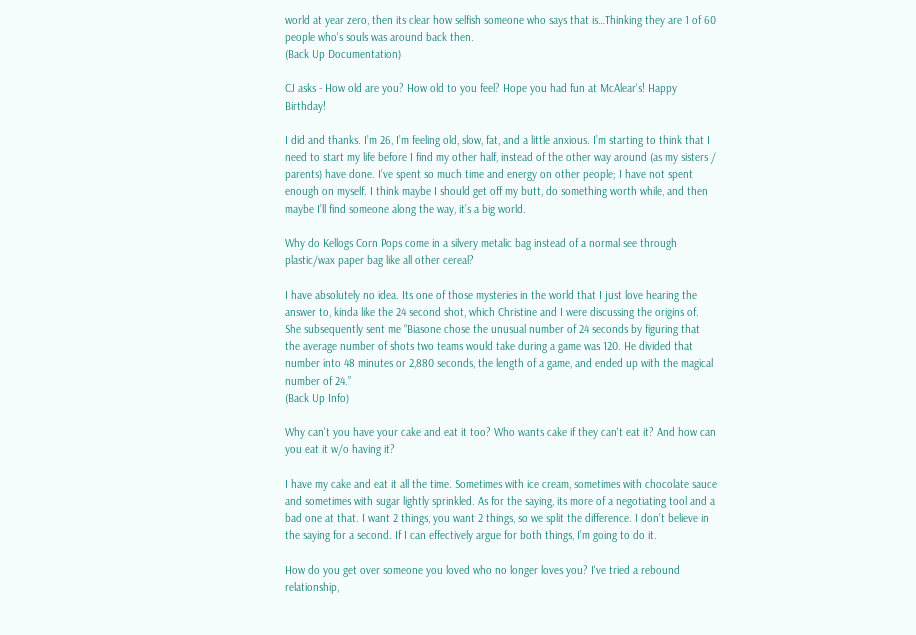world at year zero, then its clear how selfish someone who says that is…Thinking they are 1 of 60 people who's souls was around back then.
(Back Up Documentation)

CJ asks - How old are you? How old to you feel? Hope you had fun at McAlear's! Happy Birthday!

I did and thanks. I’m 26, I’m feeling old, slow, fat, and a little anxious. I’m starting to think that I need to start my life before I find my other half, instead of the other way around (as my sisters / parents) have done. I’ve spent so much time and energy on other people; I have not spent enough on myself. I think maybe I should get off my butt, do something worth while, and then maybe I’ll find someone along the way, it’s a big world.

Why do Kellogs Corn Pops come in a silvery metalic bag instead of a normal see through plastic/wax paper bag like all other cereal?

I have absolutely no idea. Its one of those mysteries in the world that I just love hearing the answer to, kinda like the 24 second shot, which Christine and I were discussing the origins of. She subsequently sent me “Biasone chose the unusual number of 24 seconds by figuring that the average number of shots two teams would take during a game was 120. He divided that number into 48 minutes or 2,880 seconds, the length of a game, and ended up with the magical number of 24.”
(Back Up Info)

Why can't you have your cake and eat it too? Who wants cake if they can't eat it? And how can you eat it w/o having it?

I have my cake and eat it all the time. Sometimes with ice cream, sometimes with chocolate sauce and sometimes with sugar lightly sprinkled. As for the saying, its more of a negotiating tool and a bad one at that. I want 2 things, you want 2 things, so we split the difference. I don’t believe in the saying for a second. If I can effectively argue for both things, I’m going to do it.

How do you get over someone you loved who no longer loves you? I've tried a rebound relationship,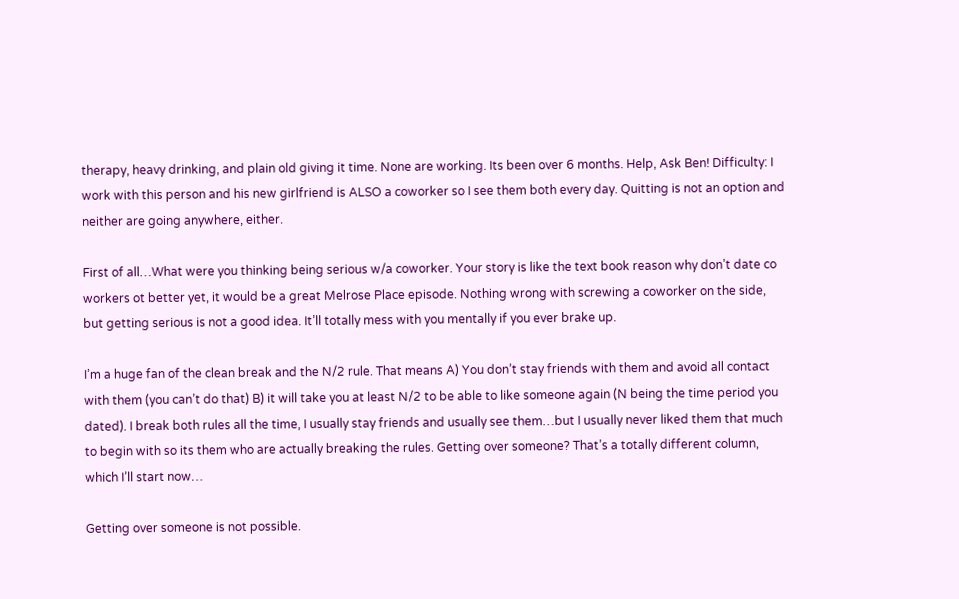therapy, heavy drinking, and plain old giving it time. None are working. Its been over 6 months. Help, Ask Ben! Difficulty: I work with this person and his new girlfriend is ALSO a coworker so I see them both every day. Quitting is not an option and neither are going anywhere, either.

First of all…What were you thinking being serious w/a coworker. Your story is like the text book reason why don’t date co workers ot better yet, it would be a great Melrose Place episode. Nothing wrong with screwing a coworker on the side, but getting serious is not a good idea. It’ll totally mess with you mentally if you ever brake up.

I’m a huge fan of the clean break and the N/2 rule. That means A) You don’t stay friends with them and avoid all contact with them (you can’t do that) B) it will take you at least N/2 to be able to like someone again (N being the time period you dated). I break both rules all the time, I usually stay friends and usually see them…but I usually never liked them that much to begin with so its them who are actually breaking the rules. Getting over someone? That’s a totally different column, which I’ll start now…

Getting over someone is not possible.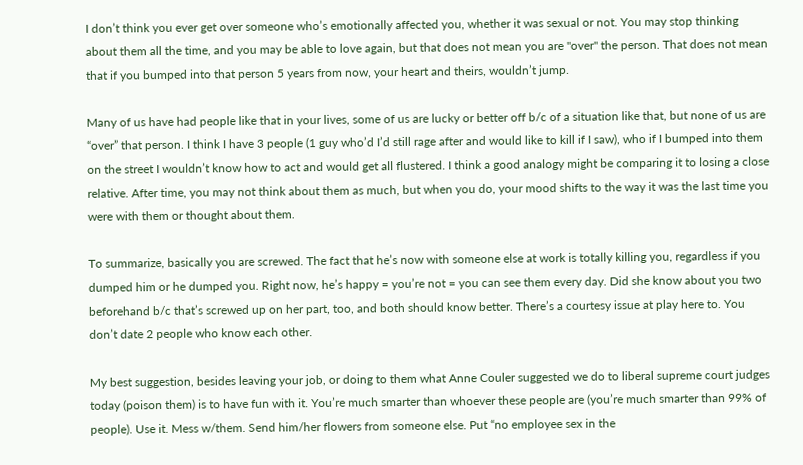I don’t think you ever get over someone who’s emotionally affected you, whether it was sexual or not. You may stop thinking about them all the time, and you may be able to love again, but that does not mean you are "over" the person. That does not mean that if you bumped into that person 5 years from now, your heart and theirs, wouldn’t jump.

Many of us have had people like that in your lives, some of us are lucky or better off b/c of a situation like that, but none of us are “over” that person. I think I have 3 people (1 guy who’d I’d still rage after and would like to kill if I saw), who if I bumped into them on the street I wouldn’t know how to act and would get all flustered. I think a good analogy might be comparing it to losing a close relative. After time, you may not think about them as much, but when you do, your mood shifts to the way it was the last time you were with them or thought about them.

To summarize, basically you are screwed. The fact that he’s now with someone else at work is totally killing you, regardless if you dumped him or he dumped you. Right now, he’s happy = you’re not = you can see them every day. Did she know about you two beforehand b/c that’s screwed up on her part, too, and both should know better. There’s a courtesy issue at play here to. You don’t date 2 people who know each other.

My best suggestion, besides leaving your job, or doing to them what Anne Couler suggested we do to liberal supreme court judges today (poison them) is to have fun with it. You’re much smarter than whoever these people are (you’re much smarter than 99% of people). Use it. Mess w/them. Send him/her flowers from someone else. Put “no employee sex in the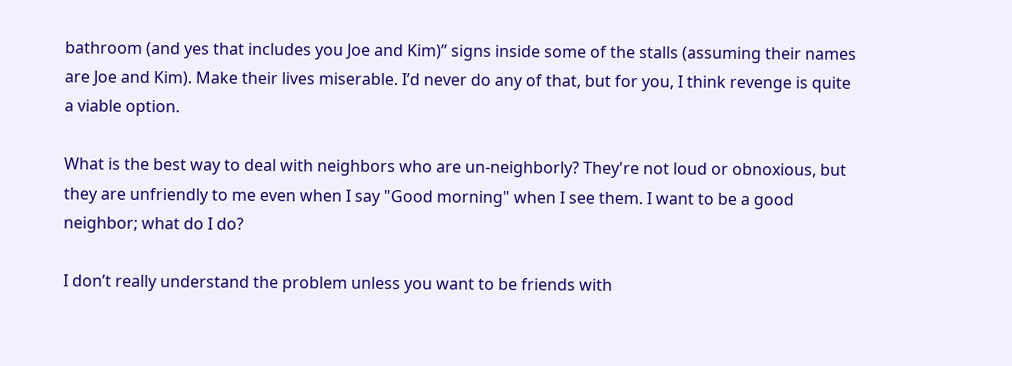bathroom (and yes that includes you Joe and Kim)” signs inside some of the stalls (assuming their names are Joe and Kim). Make their lives miserable. I’d never do any of that, but for you, I think revenge is quite a viable option.

What is the best way to deal with neighbors who are un-neighborly? They're not loud or obnoxious, but they are unfriendly to me even when I say "Good morning" when I see them. I want to be a good neighbor; what do I do?

I don’t really understand the problem unless you want to be friends with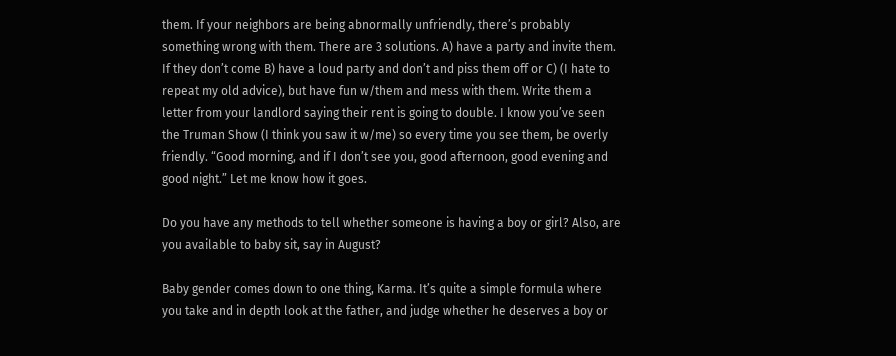them. If your neighbors are being abnormally unfriendly, there’s probably something wrong with them. There are 3 solutions. A) have a party and invite them. If they don’t come B) have a loud party and don’t and piss them off or C) (I hate to repeat my old advice), but have fun w/them and mess with them. Write them a letter from your landlord saying their rent is going to double. I know you’ve seen the Truman Show (I think you saw it w/me) so every time you see them, be overly friendly. “Good morning, and if I don’t see you, good afternoon, good evening and good night.” Let me know how it goes.

Do you have any methods to tell whether someone is having a boy or girl? Also, are you available to baby sit, say in August?

Baby gender comes down to one thing, Karma. It’s quite a simple formula where you take and in depth look at the father, and judge whether he deserves a boy or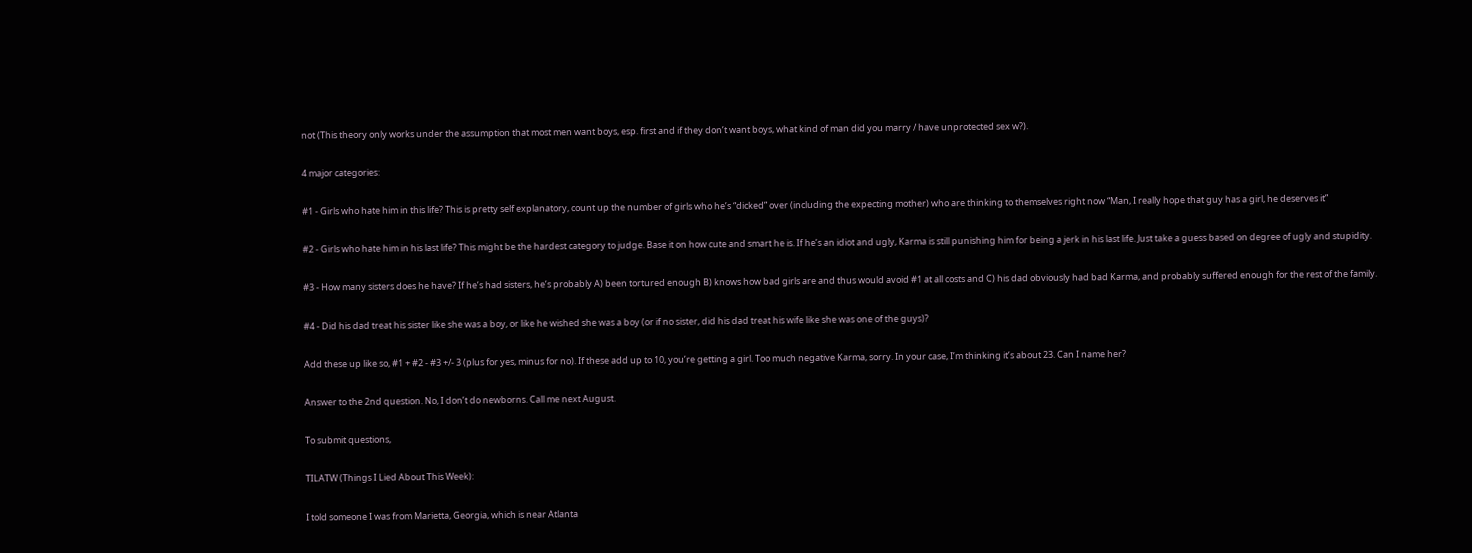not (This theory only works under the assumption that most men want boys, esp. first and if they don’t want boys, what kind of man did you marry / have unprotected sex w?).

4 major categories:

#1 - Girls who hate him in this life? This is pretty self explanatory, count up the number of girls who he’s “dicked” over (including the expecting mother) who are thinking to themselves right now “Man, I really hope that guy has a girl, he deserves it”

#2 - Girls who hate him in his last life? This might be the hardest category to judge. Base it on how cute and smart he is. If he’s an idiot and ugly, Karma is still punishing him for being a jerk in his last life. Just take a guess based on degree of ugly and stupidity.

#3 - How many sisters does he have? If he’s had sisters, he’s probably A) been tortured enough B) knows how bad girls are and thus would avoid #1 at all costs and C) his dad obviously had bad Karma, and probably suffered enough for the rest of the family.

#4 - Did his dad treat his sister like she was a boy, or like he wished she was a boy (or if no sister, did his dad treat his wife like she was one of the guys)?

Add these up like so, #1 + #2 - #3 +/- 3 (plus for yes, minus for no). If these add up to 10, you’re getting a girl. Too much negative Karma, sorry. In your case, I’m thinking it’s about 23. Can I name her?

Answer to the 2nd question. No, I don’t do newborns. Call me next August.

To submit questions,

TILATW (Things I Lied About This Week):

I told someone I was from Marietta, Georgia, which is near Atlanta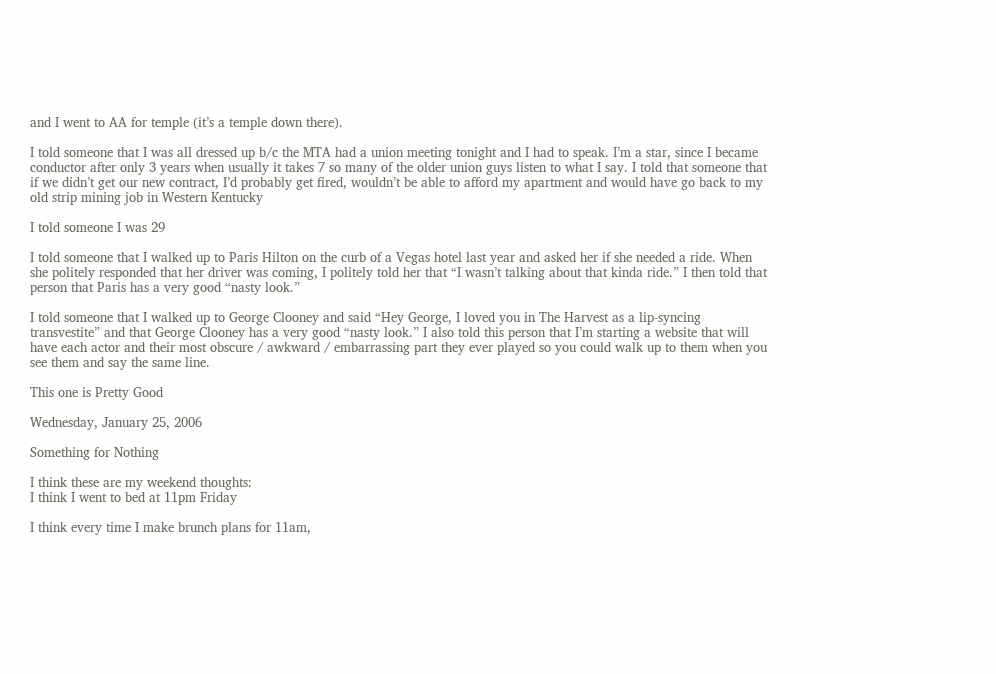and I went to AA for temple (it’s a temple down there).

I told someone that I was all dressed up b/c the MTA had a union meeting tonight and I had to speak. I’m a star, since I became conductor after only 3 years when usually it takes 7 so many of the older union guys listen to what I say. I told that someone that if we didn’t get our new contract, I’d probably get fired, wouldn’t be able to afford my apartment and would have go back to my old strip mining job in Western Kentucky

I told someone I was 29

I told someone that I walked up to Paris Hilton on the curb of a Vegas hotel last year and asked her if she needed a ride. When she politely responded that her driver was coming, I politely told her that “I wasn’t talking about that kinda ride.” I then told that person that Paris has a very good “nasty look.”

I told someone that I walked up to George Clooney and said “Hey George, I loved you in The Harvest as a lip-syncing transvestite” and that George Clooney has a very good “nasty look.” I also told this person that I’m starting a website that will have each actor and their most obscure / awkward / embarrassing part they ever played so you could walk up to them when you see them and say the same line.

This one is Pretty Good

Wednesday, January 25, 2006

Something for Nothing

I think these are my weekend thoughts:
I think I went to bed at 11pm Friday

I think every time I make brunch plans for 11am,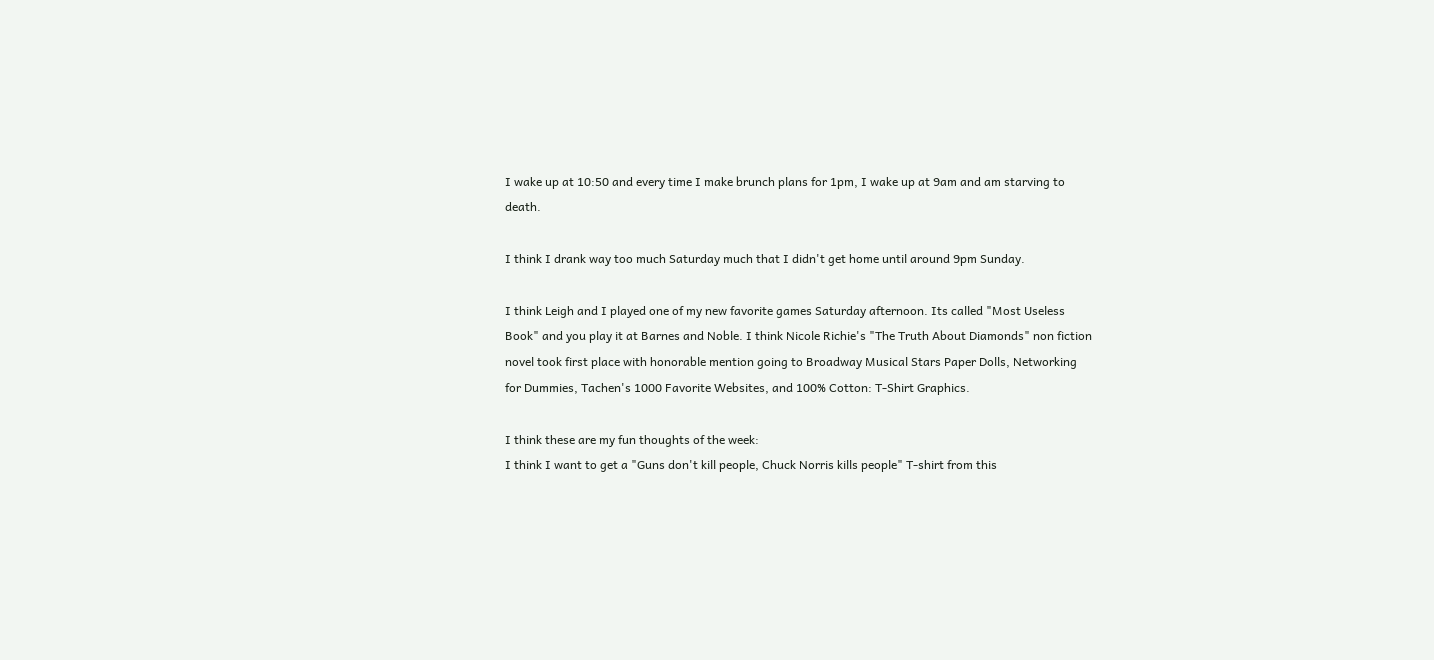I wake up at 10:50 and every time I make brunch plans for 1pm, I wake up at 9am and am starving to death.

I think I drank way too much Saturday much that I didn't get home until around 9pm Sunday.

I think Leigh and I played one of my new favorite games Saturday afternoon. Its called "Most Useless Book" and you play it at Barnes and Noble. I think Nicole Richie's "The Truth About Diamonds" non fiction novel took first place with honorable mention going to Broadway Musical Stars Paper Dolls, Networking for Dummies, Tachen's 1000 Favorite Websites, and 100% Cotton: T-Shirt Graphics.

I think these are my fun thoughts of the week:
I think I want to get a "Guns don't kill people, Chuck Norris kills people" T-shirt from this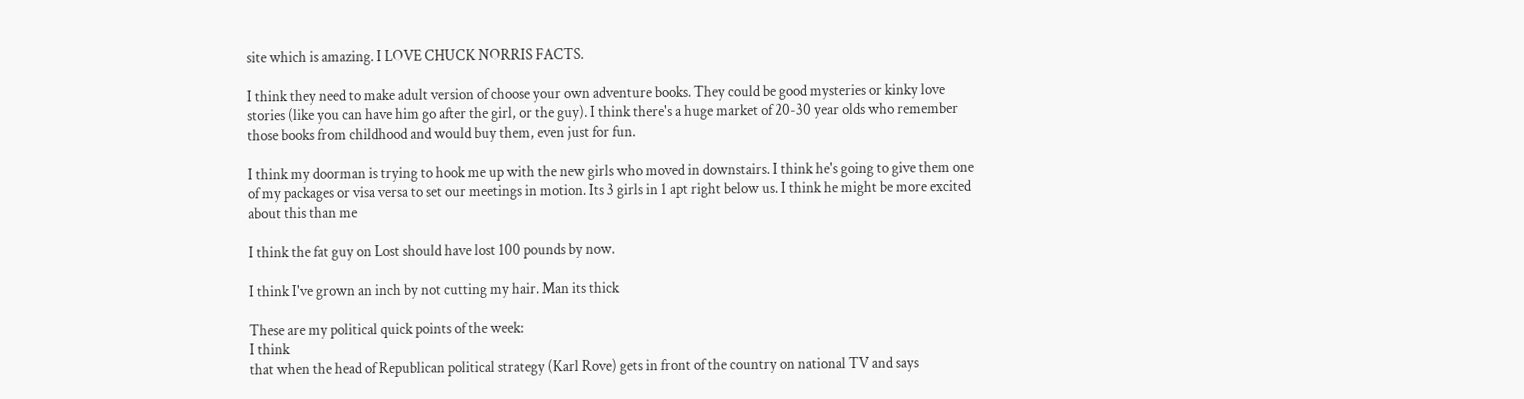site which is amazing. I LOVE CHUCK NORRIS FACTS.

I think they need to make adult version of choose your own adventure books. They could be good mysteries or kinky love stories (like you can have him go after the girl, or the guy). I think there's a huge market of 20-30 year olds who remember those books from childhood and would buy them, even just for fun.

I think my doorman is trying to hook me up with the new girls who moved in downstairs. I think he's going to give them one of my packages or visa versa to set our meetings in motion. Its 3 girls in 1 apt right below us. I think he might be more excited about this than me

I think the fat guy on Lost should have lost 100 pounds by now.

I think I've grown an inch by not cutting my hair. Man its thick

These are my political quick points of the week:
I think
that when the head of Republican political strategy (Karl Rove) gets in front of the country on national TV and says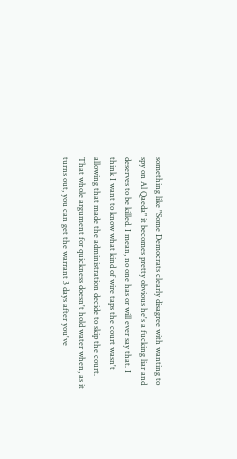something like "Some Democrats clearly disagree with wanting to spy on Al Qaeda" it becomes pretty obvious he's a fucking liar and deserves to be killed. I mean, no one has or will ever say that. I think I want to know what kind of wire taps the court wasn't allowing that made the administration decide to skip the court. That whole argument for quickness doesn't hold water when, as it turns out, you can get the warrant 3 days after you've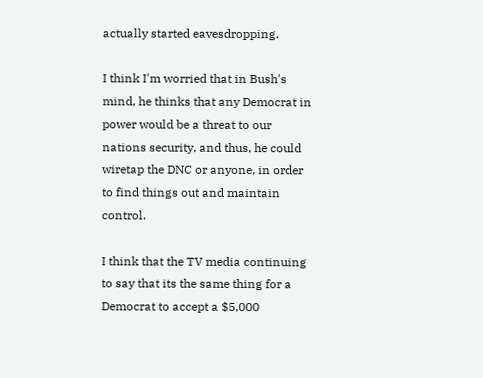actually started eavesdropping.

I think I'm worried that in Bush's mind, he thinks that any Democrat in power would be a threat to our nations security, and thus, he could wiretap the DNC or anyone, in order to find things out and maintain control.

I think that the TV media continuing to say that its the same thing for a Democrat to accept a $5,000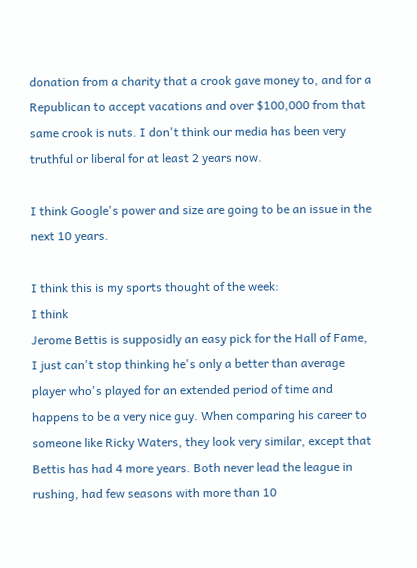donation from a charity that a crook gave money to, and for a Republican to accept vacations and over $100,000 from that same crook is nuts. I don't think our media has been very truthful or liberal for at least 2 years now.

I think Google's power and size are going to be an issue in the next 10 years.

I think this is my sports thought of the week:
I think
Jerome Bettis is supposidly an easy pick for the Hall of Fame, I just can't stop thinking he's only a better than average player who's played for an extended period of time and happens to be a very nice guy. When comparing his career to someone like Ricky Waters, they look very similar, except that Bettis has had 4 more years. Both never lead the league in rushing, had few seasons with more than 10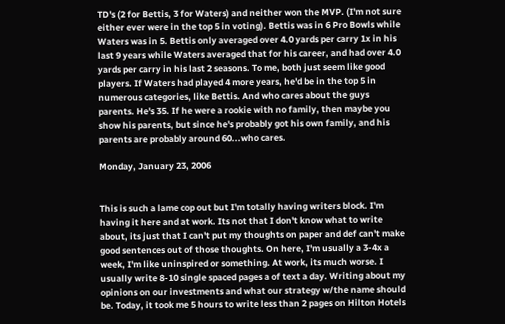TD's (2 for Bettis, 3 for Waters) and neither won the MVP. (I'm not sure either ever were in the top 5 in voting). Bettis was in 6 Pro Bowls while Waters was in 5. Bettis only averaged over 4.0 yards per carry 1x in his last 9 years while Waters averaged that for his career, and had over 4.0 yards per carry in his last 2 seasons. To me, both just seem like good players. If Waters had played 4 more years, he'd be in the top 5 in numerous categories, like Bettis. And who cares about the guys parents. He's 35. If he were a rookie with no family, then maybe you show his parents, but since he's probably got his own family, and his parents are probably around 60...who cares.

Monday, January 23, 2006


This is such a lame cop out but I'm totally having writers block. I'm having it here and at work. Its not that I don't know what to write about, its just that I can't put my thoughts on paper and def can't make good sentences out of those thoughts. On here, I'm usually a 3-4x a week, I'm like uninspired or something. At work, its much worse. I usually write 8-10 single spaced pages a of text a day. Writing about my opinions on our investments and what our strategy w/the name should be. Today, it took me 5 hours to write less than 2 pages on Hilton Hotels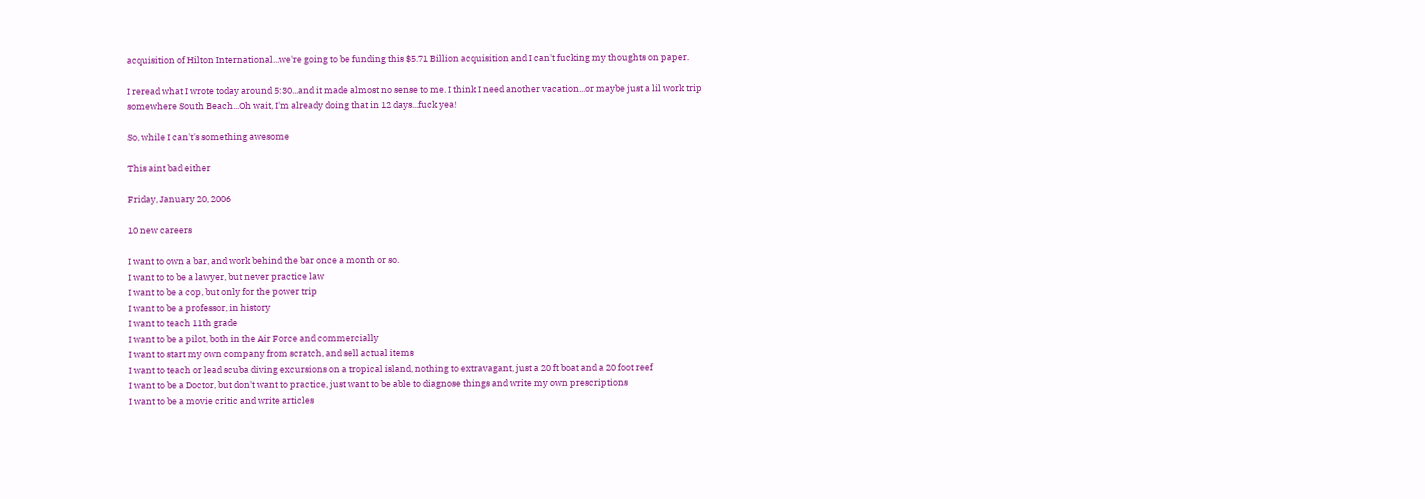acquisition of Hilton International...we're going to be funding this $5.71 Billion acquisition and I can't fucking my thoughts on paper.

I reread what I wrote today around 5:30...and it made almost no sense to me. I think I need another vacation...or maybe just a lil work trip somewhere South Beach...Oh wait, I'm already doing that in 12 days...fuck yea!

So, while I can't's something awesome

This aint bad either

Friday, January 20, 2006

10 new careers

I want to own a bar, and work behind the bar once a month or so.
I want to to be a lawyer, but never practice law
I want to be a cop, but only for the power trip
I want to be a professor, in history
I want to teach 11th grade
I want to be a pilot, both in the Air Force and commercially
I want to start my own company from scratch, and sell actual items
I want to teach or lead scuba diving excursions on a tropical island, nothing to extravagant, just a 20 ft boat and a 20 foot reef
I want to be a Doctor, but don't want to practice, just want to be able to diagnose things and write my own prescriptions
I want to be a movie critic and write articles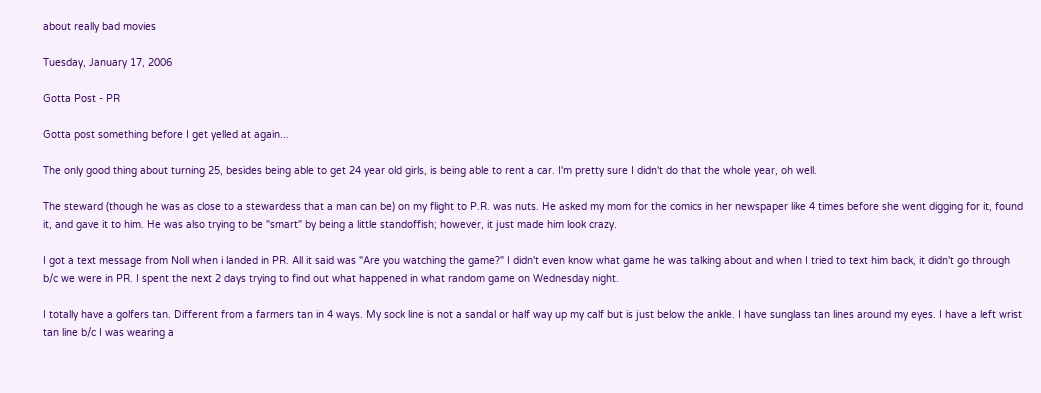about really bad movies

Tuesday, January 17, 2006

Gotta Post - PR

Gotta post something before I get yelled at again...

The only good thing about turning 25, besides being able to get 24 year old girls, is being able to rent a car. I'm pretty sure I didn't do that the whole year, oh well.

The steward (though he was as close to a stewardess that a man can be) on my flight to P.R. was nuts. He asked my mom for the comics in her newspaper like 4 times before she went digging for it, found it, and gave it to him. He was also trying to be "smart" by being a little standoffish; however, it just made him look crazy.

I got a text message from Noll when i landed in PR. All it said was "Are you watching the game?" I didn't even know what game he was talking about and when I tried to text him back, it didn't go through b/c we were in PR. I spent the next 2 days trying to find out what happened in what random game on Wednesday night.

I totally have a golfers tan. Different from a farmers tan in 4 ways. My sock line is not a sandal or half way up my calf but is just below the ankle. I have sunglass tan lines around my eyes. I have a left wrist tan line b/c I was wearing a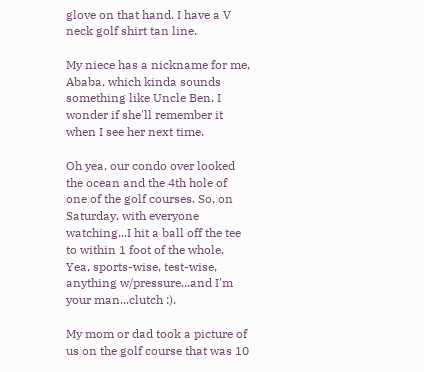glove on that hand. I have a V neck golf shirt tan line.

My niece has a nickname for me, Ababa, which kinda sounds something like Uncle Ben. I wonder if she'll remember it when I see her next time.

Oh yea, our condo over looked the ocean and the 4th hole of one of the golf courses. So, on Saturday, with everyone watching...I hit a ball off the tee to within 1 foot of the whole. Yea, sports-wise, test-wise, anything w/pressure...and I'm your man...clutch :).

My mom or dad took a picture of us on the golf course that was 10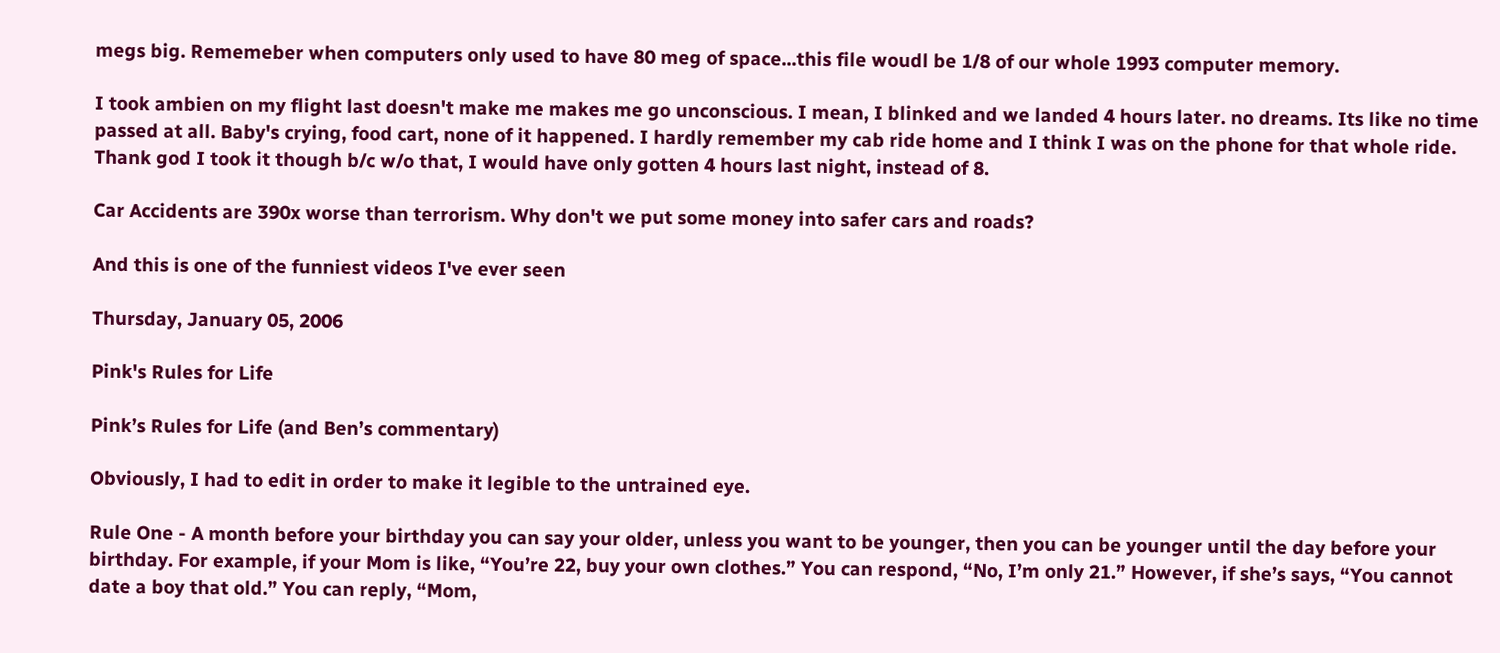megs big. Rememeber when computers only used to have 80 meg of space...this file woudl be 1/8 of our whole 1993 computer memory.

I took ambien on my flight last doesn't make me makes me go unconscious. I mean, I blinked and we landed 4 hours later. no dreams. Its like no time passed at all. Baby's crying, food cart, none of it happened. I hardly remember my cab ride home and I think I was on the phone for that whole ride. Thank god I took it though b/c w/o that, I would have only gotten 4 hours last night, instead of 8.

Car Accidents are 390x worse than terrorism. Why don't we put some money into safer cars and roads?

And this is one of the funniest videos I've ever seen

Thursday, January 05, 2006

Pink's Rules for Life

Pink’s Rules for Life (and Ben’s commentary)

Obviously, I had to edit in order to make it legible to the untrained eye.

Rule One - A month before your birthday you can say your older, unless you want to be younger, then you can be younger until the day before your birthday. For example, if your Mom is like, “You’re 22, buy your own clothes.” You can respond, “No, I’m only 21.” However, if she’s says, “You cannot date a boy that old.” You can reply, “Mom,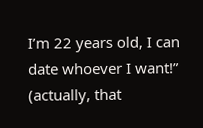I’m 22 years old, I can date whoever I want!”
(actually, that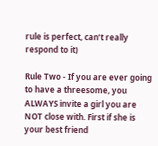rule is perfect, can’t really respond to it)

Rule Two - If you are ever going to have a threesome, you ALWAYS invite a girl you are NOT close with. First if she is your best friend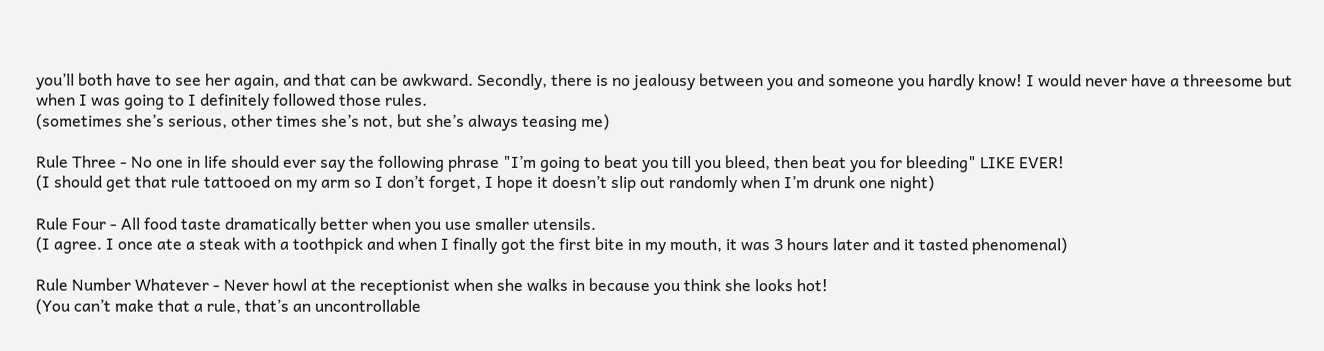you’ll both have to see her again, and that can be awkward. Secondly, there is no jealousy between you and someone you hardly know! I would never have a threesome but when I was going to I definitely followed those rules.
(sometimes she’s serious, other times she’s not, but she’s always teasing me)

Rule Three - No one in life should ever say the following phrase "I’m going to beat you till you bleed, then beat you for bleeding" LIKE EVER!
(I should get that rule tattooed on my arm so I don’t forget, I hope it doesn’t slip out randomly when I’m drunk one night)

Rule Four - All food taste dramatically better when you use smaller utensils.
(I agree. I once ate a steak with a toothpick and when I finally got the first bite in my mouth, it was 3 hours later and it tasted phenomenal)

Rule Number Whatever - Never howl at the receptionist when she walks in because you think she looks hot!
(You can’t make that a rule, that’s an uncontrollable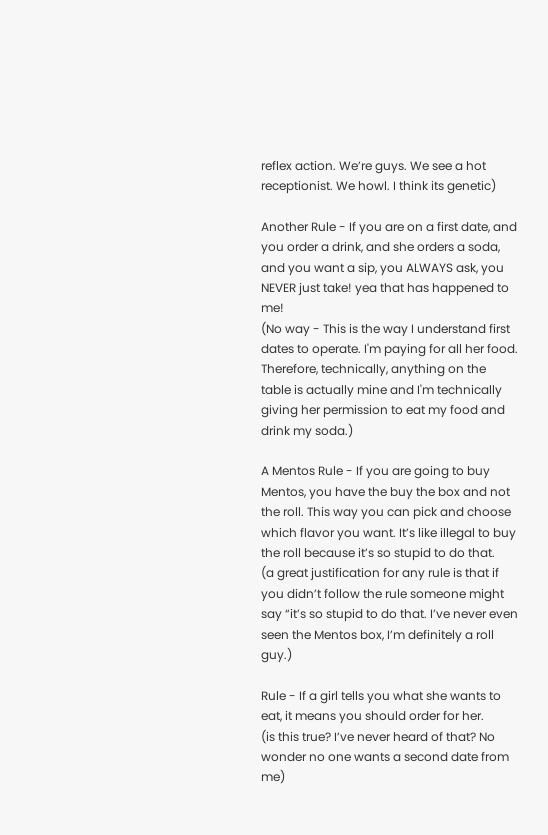reflex action. We’re guys. We see a hot receptionist. We howl. I think its genetic)

Another Rule - If you are on a first date, and you order a drink, and she orders a soda, and you want a sip, you ALWAYS ask, you NEVER just take! yea that has happened to me!
(No way - This is the way I understand first dates to operate. I'm paying for all her food. Therefore, technically, anything on the table is actually mine and I'm technically giving her permission to eat my food and drink my soda.)

A Mentos Rule - If you are going to buy Mentos, you have the buy the box and not the roll. This way you can pick and choose which flavor you want. It’s like illegal to buy the roll because it’s so stupid to do that.
(a great justification for any rule is that if you didn’t follow the rule someone might say “it’s so stupid to do that. I’ve never even seen the Mentos box, I’m definitely a roll guy.)

Rule - If a girl tells you what she wants to eat, it means you should order for her.
(is this true? I’ve never heard of that? No wonder no one wants a second date from me)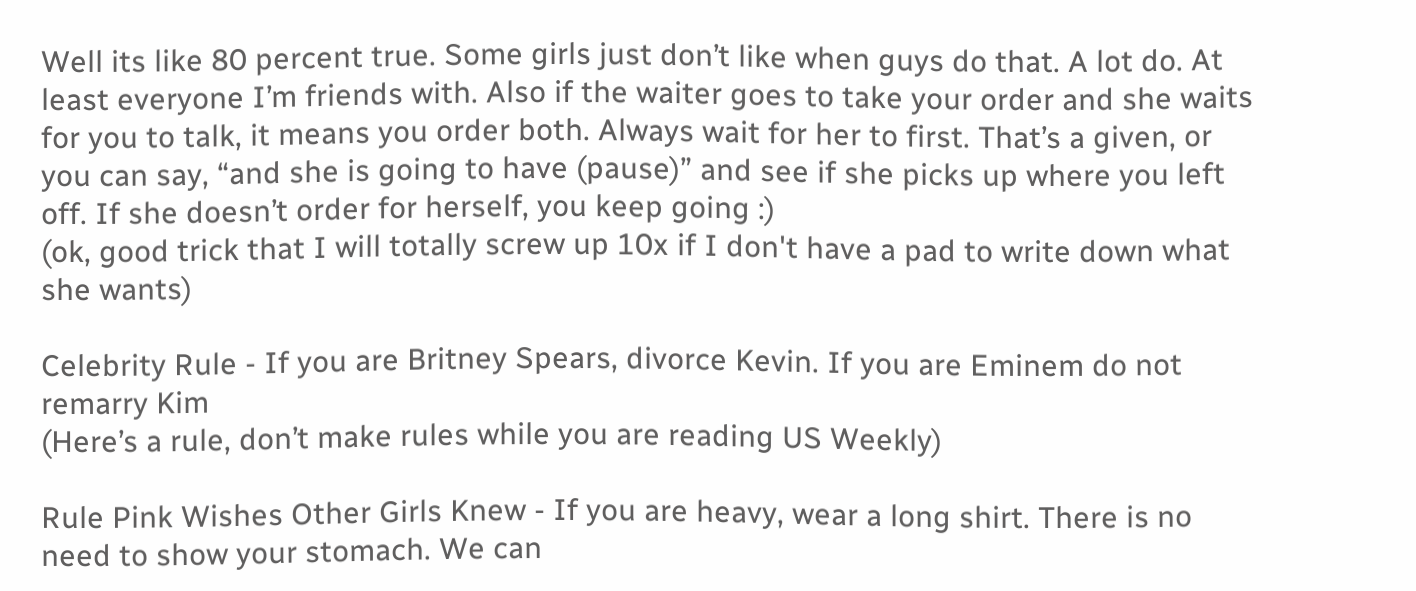Well its like 80 percent true. Some girls just don’t like when guys do that. A lot do. At least everyone I’m friends with. Also if the waiter goes to take your order and she waits for you to talk, it means you order both. Always wait for her to first. That’s a given, or you can say, “and she is going to have (pause)” and see if she picks up where you left off. If she doesn’t order for herself, you keep going :)
(ok, good trick that I will totally screw up 10x if I don't have a pad to write down what she wants)

Celebrity Rule - If you are Britney Spears, divorce Kevin. If you are Eminem do not remarry Kim
(Here’s a rule, don’t make rules while you are reading US Weekly)

Rule Pink Wishes Other Girls Knew - If you are heavy, wear a long shirt. There is no need to show your stomach. We can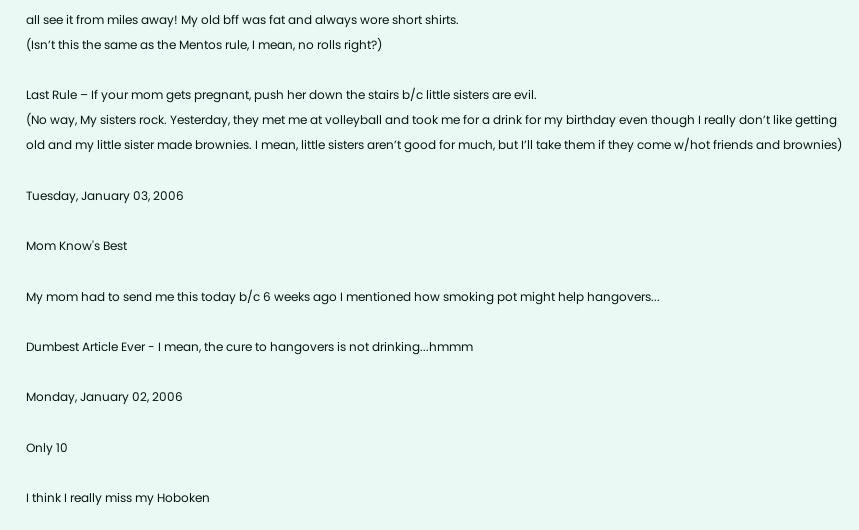all see it from miles away! My old bff was fat and always wore short shirts.
(Isn’t this the same as the Mentos rule, I mean, no rolls right?)

Last Rule – If your mom gets pregnant, push her down the stairs b/c little sisters are evil.
(No way, My sisters rock. Yesterday, they met me at volleyball and took me for a drink for my birthday even though I really don’t like getting old and my little sister made brownies. I mean, little sisters aren’t good for much, but I’ll take them if they come w/hot friends and brownies)

Tuesday, January 03, 2006

Mom Know's Best

My mom had to send me this today b/c 6 weeks ago I mentioned how smoking pot might help hangovers...

Dumbest Article Ever - I mean, the cure to hangovers is not drinking...hmmm

Monday, January 02, 2006

Only 10

I think I really miss my Hoboken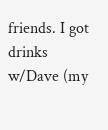friends. I got drinks w/Dave (my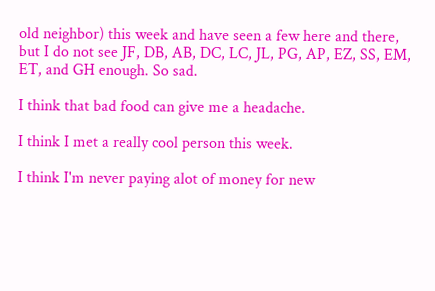old neighbor) this week and have seen a few here and there, but I do not see JF, DB, AB, DC, LC, JL, PG, AP, EZ, SS, EM, ET, and GH enough. So sad.

I think that bad food can give me a headache.

I think I met a really cool person this week.

I think I'm never paying alot of money for new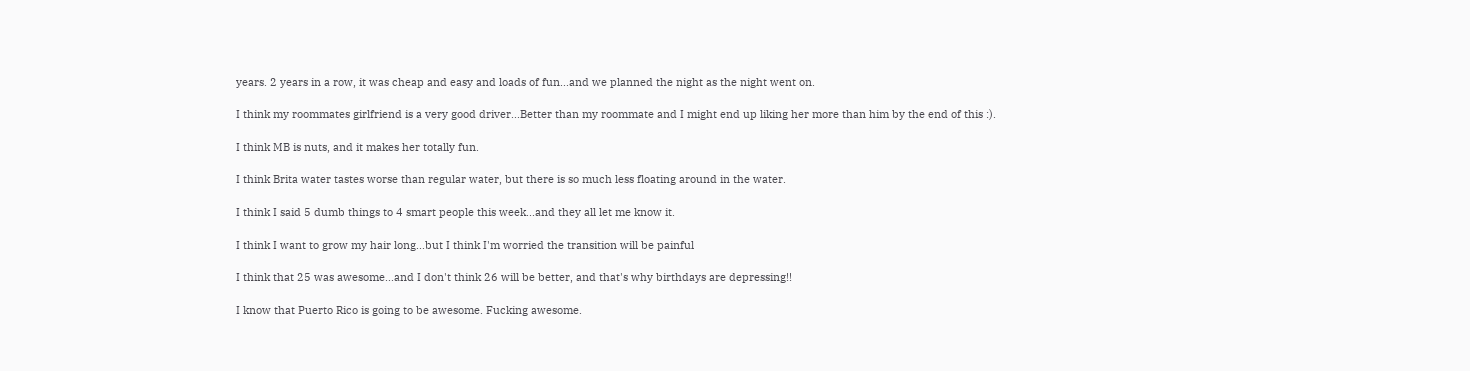years. 2 years in a row, it was cheap and easy and loads of fun...and we planned the night as the night went on.

I think my roommates girlfriend is a very good driver...Better than my roommate and I might end up liking her more than him by the end of this :).

I think MB is nuts, and it makes her totally fun.

I think Brita water tastes worse than regular water, but there is so much less floating around in the water.

I think I said 5 dumb things to 4 smart people this week...and they all let me know it.

I think I want to grow my hair long...but I think I'm worried the transition will be painful

I think that 25 was awesome...and I don't think 26 will be better, and that's why birthdays are depressing!!

I know that Puerto Rico is going to be awesome. Fucking awesome.